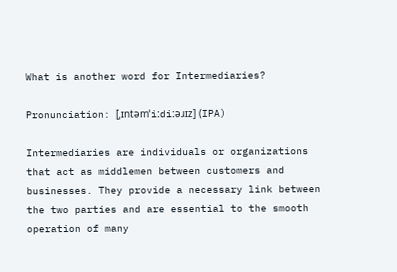What is another word for Intermediaries?

Pronunciation: [ˌɪntəmˈiːdiːəɹɪz] (IPA)

Intermediaries are individuals or organizations that act as middlemen between customers and businesses. They provide a necessary link between the two parties and are essential to the smooth operation of many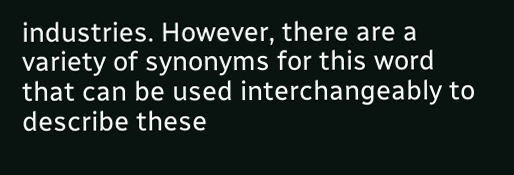industries. However, there are a variety of synonyms for this word that can be used interchangeably to describe these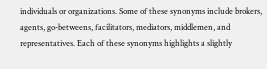individuals or organizations. Some of these synonyms include brokers, agents, go-betweens, facilitators, mediators, middlemen, and representatives. Each of these synonyms highlights a slightly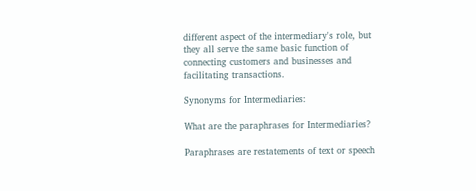different aspect of the intermediary's role, but they all serve the same basic function of connecting customers and businesses and facilitating transactions.

Synonyms for Intermediaries:

What are the paraphrases for Intermediaries?

Paraphrases are restatements of text or speech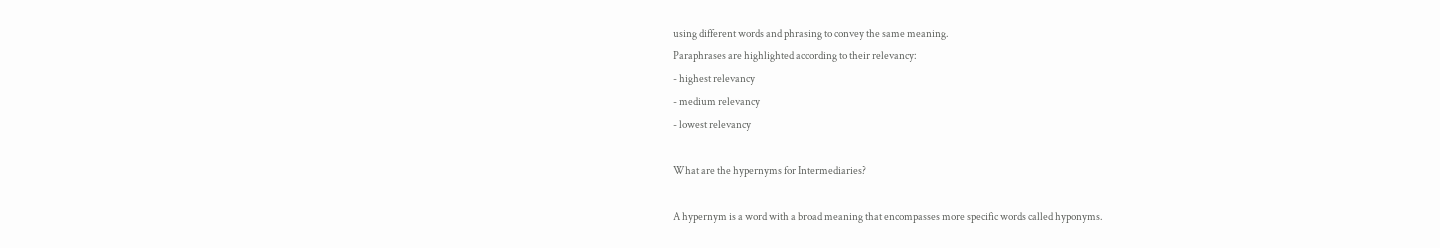using different words and phrasing to convey the same meaning.
Paraphrases are highlighted according to their relevancy:
- highest relevancy
- medium relevancy
- lowest relevancy

What are the hypernyms for Intermediaries?

A hypernym is a word with a broad meaning that encompasses more specific words called hyponyms.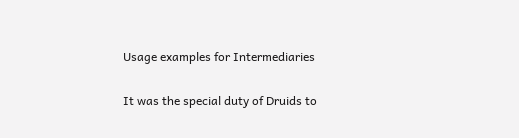Usage examples for Intermediaries

It was the special duty of Druids to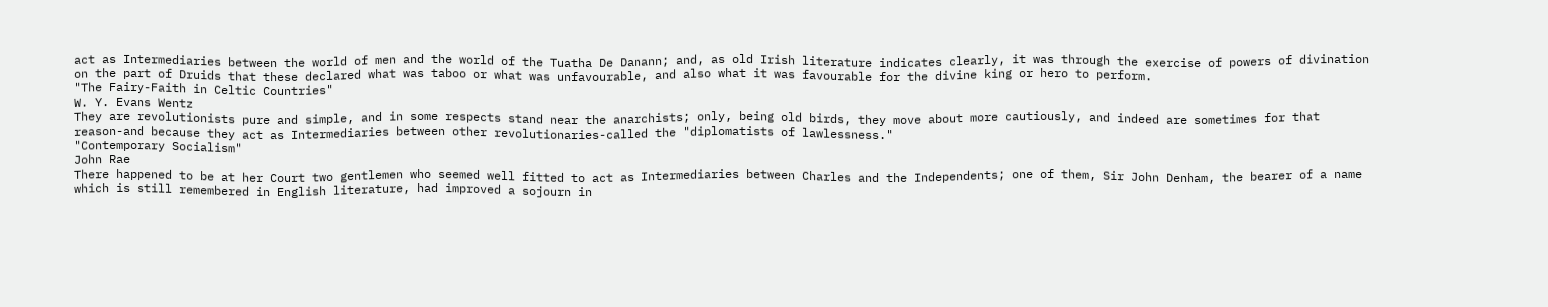act as Intermediaries between the world of men and the world of the Tuatha De Danann; and, as old Irish literature indicates clearly, it was through the exercise of powers of divination on the part of Druids that these declared what was taboo or what was unfavourable, and also what it was favourable for the divine king or hero to perform.
"The Fairy-Faith in Celtic Countries"
W. Y. Evans Wentz
They are revolutionists pure and simple, and in some respects stand near the anarchists; only, being old birds, they move about more cautiously, and indeed are sometimes for that reason-and because they act as Intermediaries between other revolutionaries-called the "diplomatists of lawlessness."
"Contemporary Socialism"
John Rae
There happened to be at her Court two gentlemen who seemed well fitted to act as Intermediaries between Charles and the Independents; one of them, Sir John Denham, the bearer of a name which is still remembered in English literature, had improved a sojourn in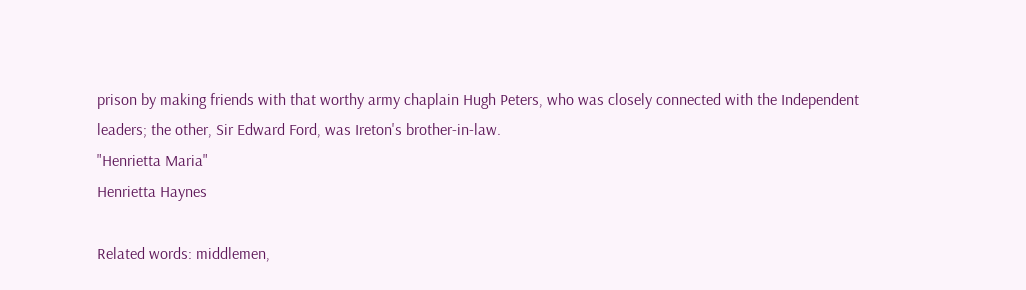prison by making friends with that worthy army chaplain Hugh Peters, who was closely connected with the Independent leaders; the other, Sir Edward Ford, was Ireton's brother-in-law.
"Henrietta Maria"
Henrietta Haynes

Related words: middlemen,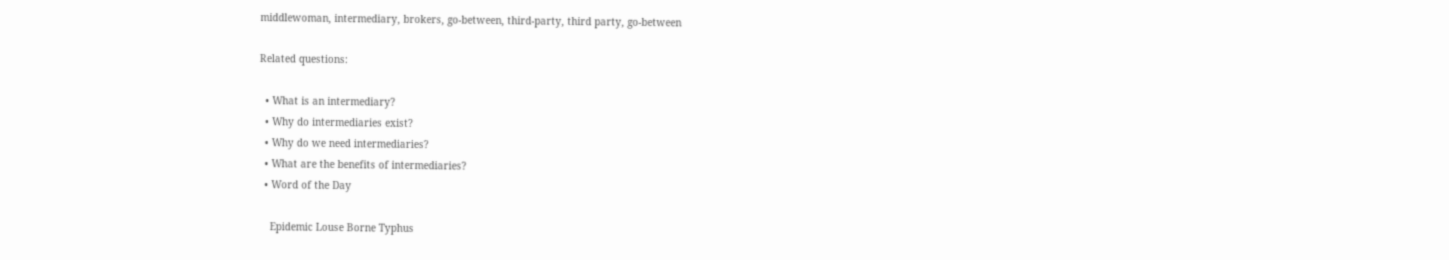middlewoman, intermediary, brokers, go-between, third-party, third party, go-between

Related questions:

  • What is an intermediary?
  • Why do intermediaries exist?
  • Why do we need intermediaries?
  • What are the benefits of intermediaries?
  • Word of the Day

    Epidemic Louse Borne Typhus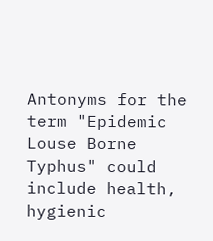Antonyms for the term "Epidemic Louse Borne Typhus" could include health, hygienic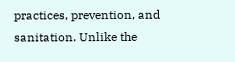practices, prevention, and sanitation. Unlike the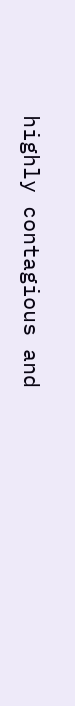highly contagious and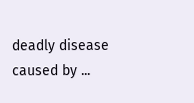deadly disease caused by ...